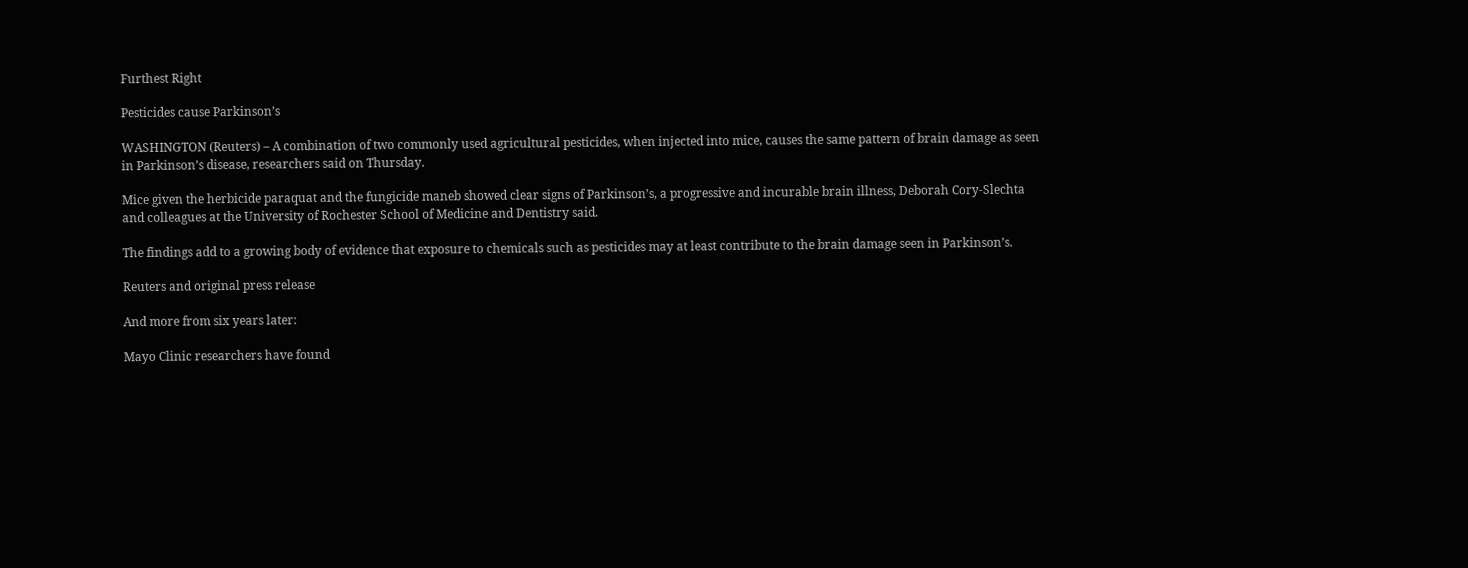Furthest Right

Pesticides cause Parkinson’s

WASHINGTON (Reuters) – A combination of two commonly used agricultural pesticides, when injected into mice, causes the same pattern of brain damage as seen in Parkinson’s disease, researchers said on Thursday.

Mice given the herbicide paraquat and the fungicide maneb showed clear signs of Parkinson’s, a progressive and incurable brain illness, Deborah Cory-Slechta and colleagues at the University of Rochester School of Medicine and Dentistry said.

The findings add to a growing body of evidence that exposure to chemicals such as pesticides may at least contribute to the brain damage seen in Parkinson’s.

Reuters and original press release

And more from six years later:

Mayo Clinic researchers have found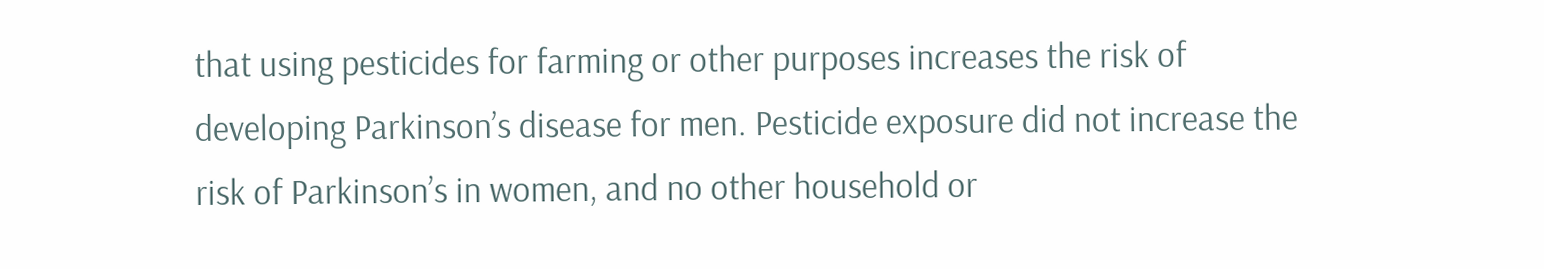that using pesticides for farming or other purposes increases the risk of developing Parkinson’s disease for men. Pesticide exposure did not increase the risk of Parkinson’s in women, and no other household or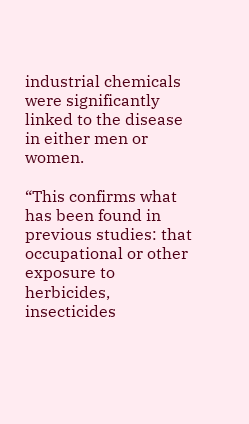industrial chemicals were significantly linked to the disease in either men or women.

“This confirms what has been found in previous studies: that occupational or other exposure to herbicides, insecticides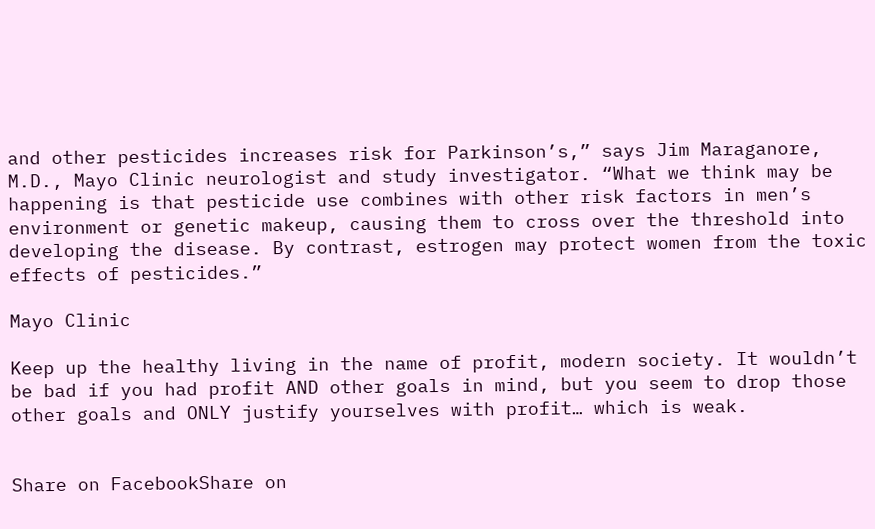and other pesticides increases risk for Parkinson’s,” says Jim Maraganore, M.D., Mayo Clinic neurologist and study investigator. “What we think may be happening is that pesticide use combines with other risk factors in men’s environment or genetic makeup, causing them to cross over the threshold into developing the disease. By contrast, estrogen may protect women from the toxic effects of pesticides.”

Mayo Clinic

Keep up the healthy living in the name of profit, modern society. It wouldn’t be bad if you had profit AND other goals in mind, but you seem to drop those other goals and ONLY justify yourselves with profit… which is weak.


Share on FacebookShare on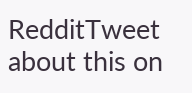RedditTweet about this on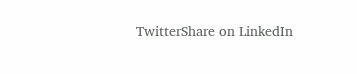TwitterShare on LinkedIn